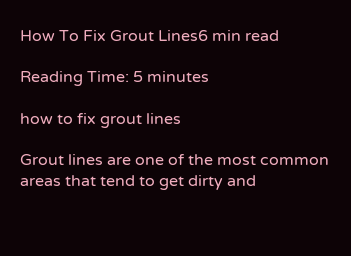How To Fix Grout Lines6 min read

Reading Time: 5 minutes

how to fix grout lines

Grout lines are one of the most common areas that tend to get dirty and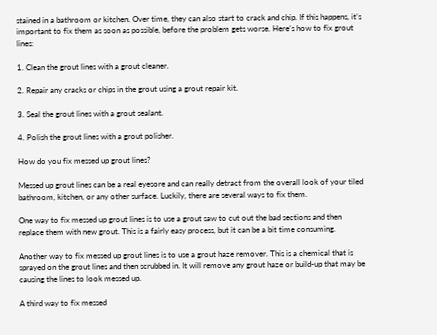stained in a bathroom or kitchen. Over time, they can also start to crack and chip. If this happens, it’s important to fix them as soon as possible, before the problem gets worse. Here’s how to fix grout lines:

1. Clean the grout lines with a grout cleaner.

2. Repair any cracks or chips in the grout using a grout repair kit.

3. Seal the grout lines with a grout sealant.

4. Polish the grout lines with a grout polisher.

How do you fix messed up grout lines?

Messed up grout lines can be a real eyesore and can really detract from the overall look of your tiled bathroom, kitchen, or any other surface. Luckily, there are several ways to fix them.

One way to fix messed up grout lines is to use a grout saw to cut out the bad sections and then replace them with new grout. This is a fairly easy process, but it can be a bit time consuming.

Another way to fix messed up grout lines is to use a grout haze remover. This is a chemical that is sprayed on the grout lines and then scrubbed in. It will remove any grout haze or build-up that may be causing the lines to look messed up.

A third way to fix messed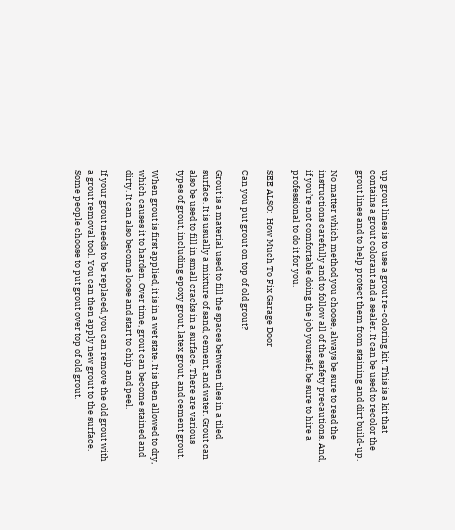up grout lines is to use a grout re-coloring kit. This is a kit that contains a grout colorant and a sealer. It can be used to recolor the grout lines and to help protect them from staining and dirt build-up.

No matter which method you choose, always be sure to read the instructions carefully and to follow all of the safety precautions. And, if you’re not comfortable doing the job yourself, be sure to hire a professional to do it for you.

SEE ALSO:  How Much To Fix Garage Door

Can you put grout on top of old grout?

Grout is a material used to fill the spaces between tiles in a tiled surface. It is usually a mixture of sand, cement, and water. Grout can also be used to fill in small cracks in a surface. There are various types of grout, including epoxy grout, latex grout, and cement grout.

When grout is first applied, it is in a wet state. It is then allowed to dry, which causes it to harden. Over time, grout can become stained and dirty. It can also become loose and start to chip and peel.

If your grout needs to be replaced, you can remove the old grout with a grout removal tool. You can then apply new grout to the surface. Some people choose to put grout over top of old grout.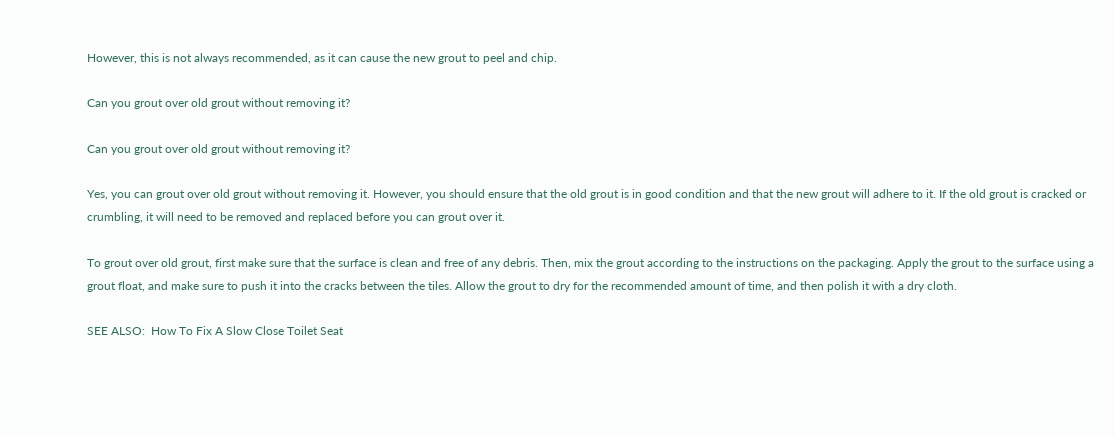However, this is not always recommended, as it can cause the new grout to peel and chip.

Can you grout over old grout without removing it?

Can you grout over old grout without removing it?

Yes, you can grout over old grout without removing it. However, you should ensure that the old grout is in good condition and that the new grout will adhere to it. If the old grout is cracked or crumbling, it will need to be removed and replaced before you can grout over it.

To grout over old grout, first make sure that the surface is clean and free of any debris. Then, mix the grout according to the instructions on the packaging. Apply the grout to the surface using a grout float, and make sure to push it into the cracks between the tiles. Allow the grout to dry for the recommended amount of time, and then polish it with a dry cloth.

SEE ALSO:  How To Fix A Slow Close Toilet Seat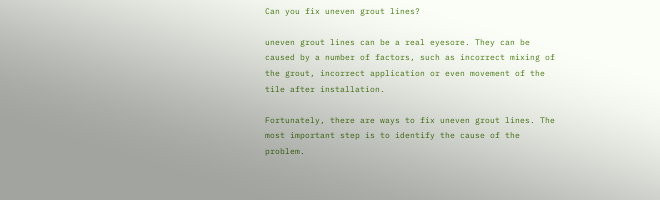Can you fix uneven grout lines?

uneven grout lines can be a real eyesore. They can be caused by a number of factors, such as incorrect mixing of the grout, incorrect application or even movement of the tile after installation.

Fortunately, there are ways to fix uneven grout lines. The most important step is to identify the cause of the problem.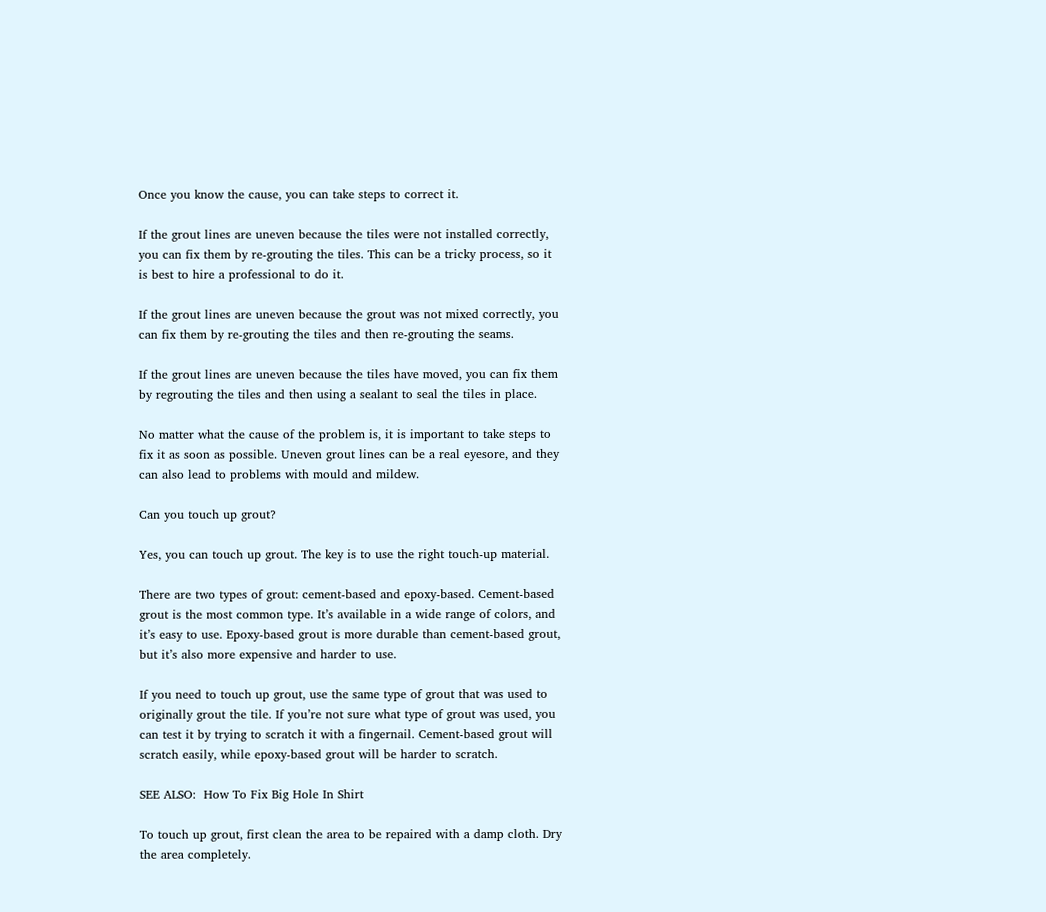Once you know the cause, you can take steps to correct it.

If the grout lines are uneven because the tiles were not installed correctly, you can fix them by re-grouting the tiles. This can be a tricky process, so it is best to hire a professional to do it.

If the grout lines are uneven because the grout was not mixed correctly, you can fix them by re-grouting the tiles and then re-grouting the seams.

If the grout lines are uneven because the tiles have moved, you can fix them by regrouting the tiles and then using a sealant to seal the tiles in place.

No matter what the cause of the problem is, it is important to take steps to fix it as soon as possible. Uneven grout lines can be a real eyesore, and they can also lead to problems with mould and mildew.

Can you touch up grout?

Yes, you can touch up grout. The key is to use the right touch-up material.

There are two types of grout: cement-based and epoxy-based. Cement-based grout is the most common type. It’s available in a wide range of colors, and it’s easy to use. Epoxy-based grout is more durable than cement-based grout, but it’s also more expensive and harder to use.

If you need to touch up grout, use the same type of grout that was used to originally grout the tile. If you’re not sure what type of grout was used, you can test it by trying to scratch it with a fingernail. Cement-based grout will scratch easily, while epoxy-based grout will be harder to scratch.

SEE ALSO:  How To Fix Big Hole In Shirt

To touch up grout, first clean the area to be repaired with a damp cloth. Dry the area completely.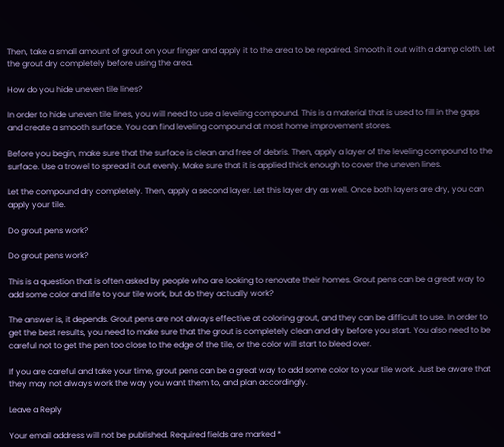Then, take a small amount of grout on your finger and apply it to the area to be repaired. Smooth it out with a damp cloth. Let the grout dry completely before using the area.

How do you hide uneven tile lines?

In order to hide uneven tile lines, you will need to use a leveling compound. This is a material that is used to fill in the gaps and create a smooth surface. You can find leveling compound at most home improvement stores.

Before you begin, make sure that the surface is clean and free of debris. Then, apply a layer of the leveling compound to the surface. Use a trowel to spread it out evenly. Make sure that it is applied thick enough to cover the uneven lines.

Let the compound dry completely. Then, apply a second layer. Let this layer dry as well. Once both layers are dry, you can apply your tile.

Do grout pens work?

Do grout pens work?

This is a question that is often asked by people who are looking to renovate their homes. Grout pens can be a great way to add some color and life to your tile work, but do they actually work?

The answer is, it depends. Grout pens are not always effective at coloring grout, and they can be difficult to use. In order to get the best results, you need to make sure that the grout is completely clean and dry before you start. You also need to be careful not to get the pen too close to the edge of the tile, or the color will start to bleed over.

If you are careful and take your time, grout pens can be a great way to add some color to your tile work. Just be aware that they may not always work the way you want them to, and plan accordingly.

Leave a Reply

Your email address will not be published. Required fields are marked *